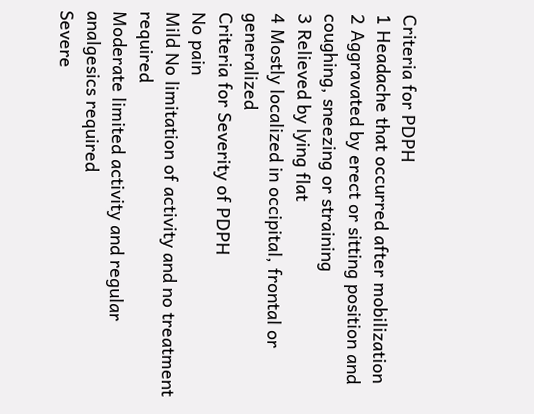Criteria for PDPH
1 Headache that occurred after mobilization
2 Aggravated by erect or sitting position and coughing, sneezing or straining
3 Relieved by lying flat
4 Mostly localized in occipital, frontal or generalized
Criteria for Severity of PDPH
No pain
Mild No limitation of activity and no treatment required
Moderate limited activity and regular analgesics required
Severe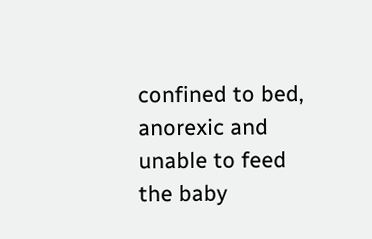confined to bed, anorexic and unable to feed the baby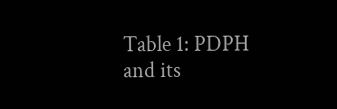Table 1: PDPH and its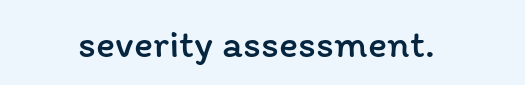severity assessment.